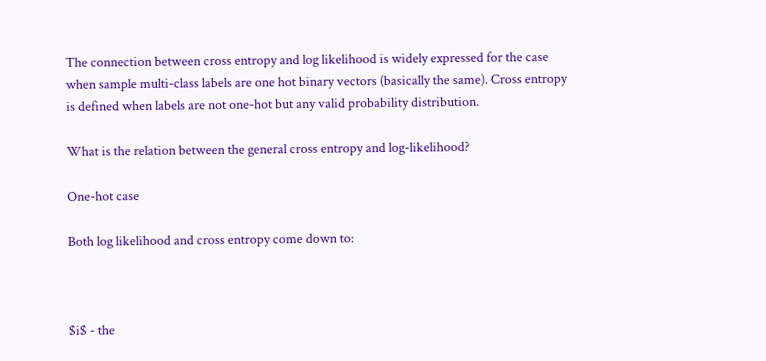The connection between cross entropy and log likelihood is widely expressed for the case when sample multi-class labels are one hot binary vectors (basically the same). Cross entropy is defined when labels are not one-hot but any valid probability distribution.

What is the relation between the general cross entropy and log-likelihood?

One-hot case

Both log likelihood and cross entropy come down to:



$i$ - the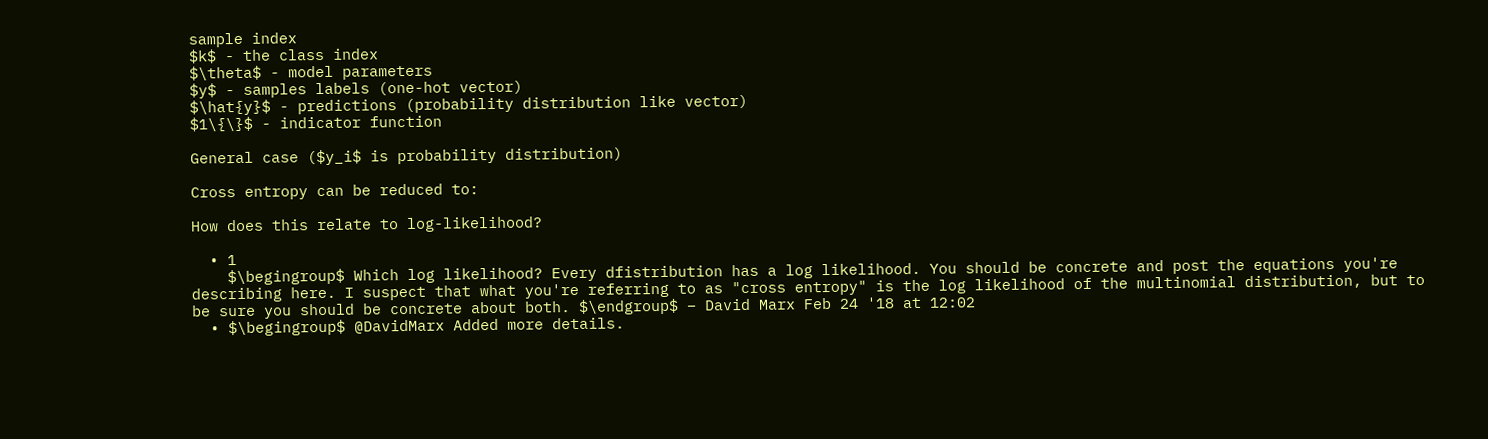sample index
$k$ - the class index
$\theta$ - model parameters
$y$ - samples labels (one-hot vector)
$\hat{y}$ - predictions (probability distribution like vector)
$1\{\}$ - indicator function

General case ($y_i$ is probability distribution)

Cross entropy can be reduced to:

How does this relate to log-likelihood?

  • 1
    $\begingroup$ Which log likelihood? Every dfistribution has a log likelihood. You should be concrete and post the equations you're describing here. I suspect that what you're referring to as "cross entropy" is the log likelihood of the multinomial distribution, but to be sure you should be concrete about both. $\endgroup$ – David Marx Feb 24 '18 at 12:02
  • $\begingroup$ @DavidMarx Added more details.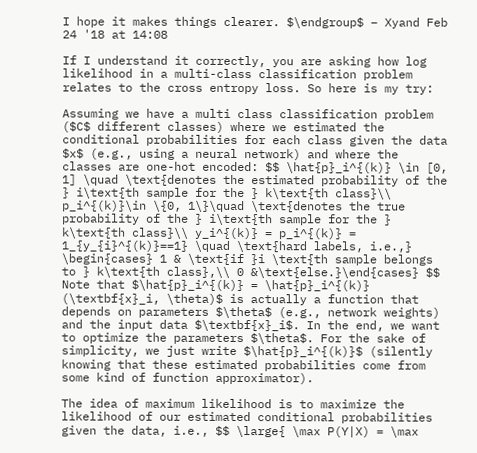I hope it makes things clearer. $\endgroup$ – Xyand Feb 24 '18 at 14:08

If I understand it correctly, you are asking how log likelihood in a multi-class classification problem relates to the cross entropy loss. So here is my try:

Assuming we have a multi class classification problem ($C$ different classes) where we estimated the conditional probabilities for each class given the data $x$ (e.g., using a neural network) and where the classes are one-hot encoded: $$ \hat{p}_i^{(k)} \in [0, 1] \quad \text{denotes the estimated probability of the } i\text{th sample for the } k\text{th class}\\ p_i^{(k)}\in \{0, 1\}\quad \text{denotes the true probability of the } i\text{th sample for the } k\text{th class}\\ y_i^{(k)} = p_i^{(k)} = 1_{y_{i}^{(k)}==1} \quad \text{hard labels, i.e.,} \begin{cases} 1 & \text{if }i \text{th sample belongs to } k\text{th class},\\ 0 &\text{else.}\end{cases} $$ Note that $\hat{p}_i^{(k)} = \hat{p}_i^{(k)} (\textbf{x}_i, \theta)$ is actually a function that depends on parameters $\theta$ (e.g., network weights) and the input data $\textbf{x}_i$. In the end, we want to optimize the parameters $\theta$. For the sake of simplicity, we just write $\hat{p}_i^{(k)}$ (silently knowing that these estimated probabilities come from some kind of function approximator).

The idea of maximum likelihood is to maximize the likelihood of our estimated conditional probabilities given the data, i.e., $$ \large{ \max P(Y|X) = \max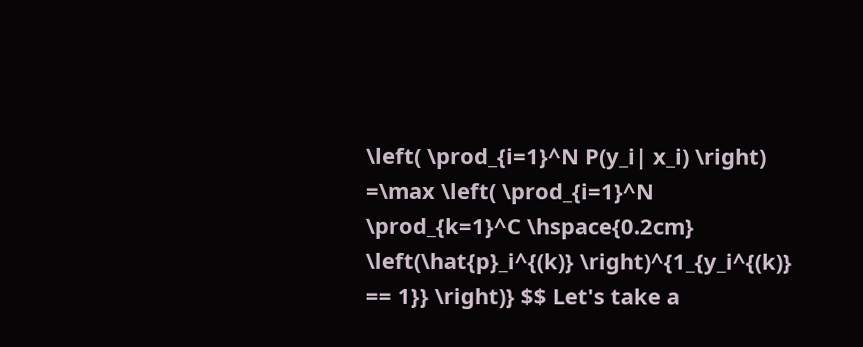\left( \prod_{i=1}^N P(y_i| x_i) \right) =\max \left( \prod_{i=1}^N \prod_{k=1}^C \hspace{0.2cm} \left(\hat{p}_i^{(k)} \right)^{1_{y_i^{(k)} == 1}} \right)} $$ Let's take a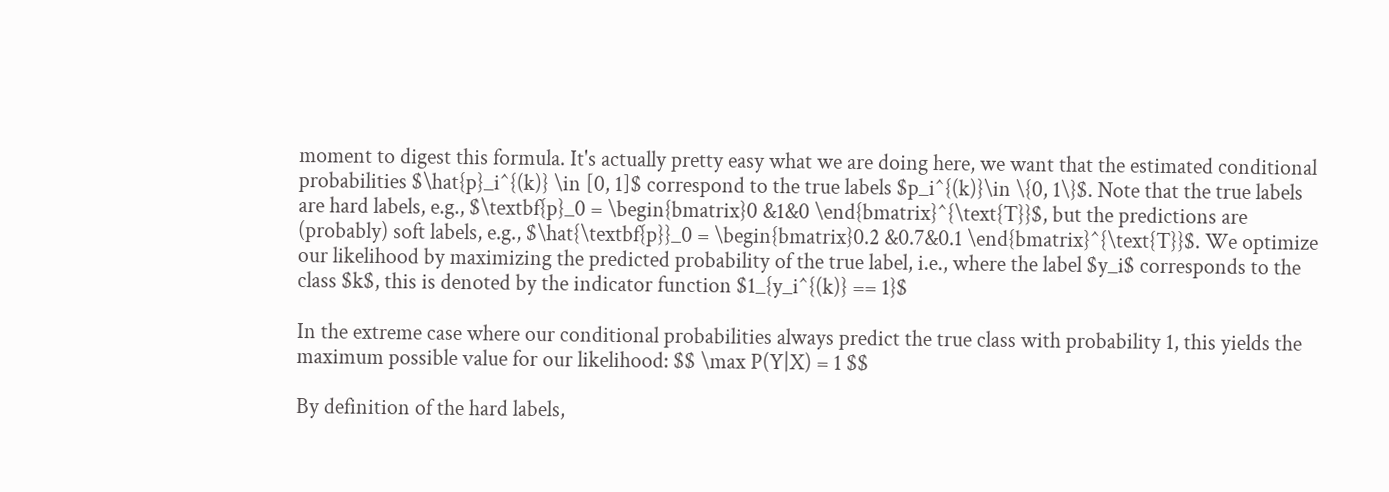moment to digest this formula. It's actually pretty easy what we are doing here, we want that the estimated conditional probabilities $\hat{p}_i^{(k)} \in [0, 1]$ correspond to the true labels $p_i^{(k)}\in \{0, 1\}$. Note that the true labels are hard labels, e.g., $\textbf{p}_0 = \begin{bmatrix}0 &1&0 \end{bmatrix}^{\text{T}}$, but the predictions are (probably) soft labels, e.g., $\hat{\textbf{p}}_0 = \begin{bmatrix}0.2 &0.7&0.1 \end{bmatrix}^{\text{T}}$. We optimize our likelihood by maximizing the predicted probability of the true label, i.e., where the label $y_i$ corresponds to the class $k$, this is denoted by the indicator function $1_{y_i^{(k)} == 1}$

In the extreme case where our conditional probabilities always predict the true class with probability 1, this yields the maximum possible value for our likelihood: $$ \max P(Y|X) = 1 $$

By definition of the hard labels,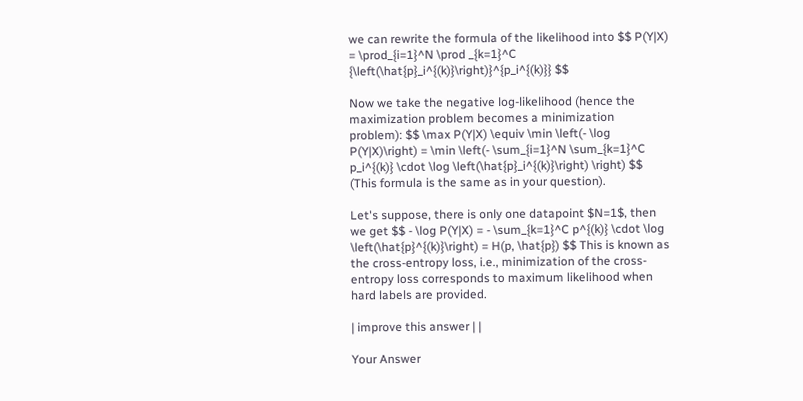we can rewrite the formula of the likelihood into $$ P(Y|X) = \prod_{i=1}^N \prod _{k=1}^C {\left(\hat{p}_i^{(k)}\right)}^{p_i^{(k)}} $$

Now we take the negative log-likelihood (hence the maximization problem becomes a minimization problem): $$ \max P(Y|X) \equiv \min \left(- \log P(Y|X)\right) = \min \left(- \sum_{i=1}^N \sum_{k=1}^C p_i^{(k)} \cdot \log \left(\hat{p}_i^{(k)}\right) \right) $$ (This formula is the same as in your question).

Let's suppose, there is only one datapoint $N=1$, then we get $$ - \log P(Y|X) = - \sum_{k=1}^C p^{(k)} \cdot \log \left(\hat{p}^{(k)}\right) = H(p, \hat{p}) $$ This is known as the cross-entropy loss, i.e., minimization of the cross-entropy loss corresponds to maximum likelihood when hard labels are provided.

| improve this answer | |

Your Answer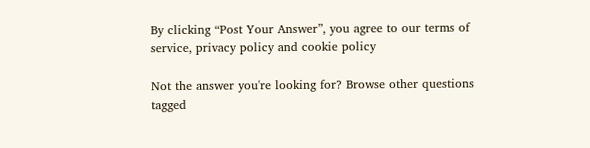By clicking “Post Your Answer”, you agree to our terms of service, privacy policy and cookie policy

Not the answer you're looking for? Browse other questions tagged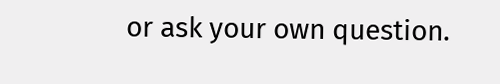or ask your own question.